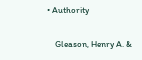• Authority

    Gleason, Henry A. &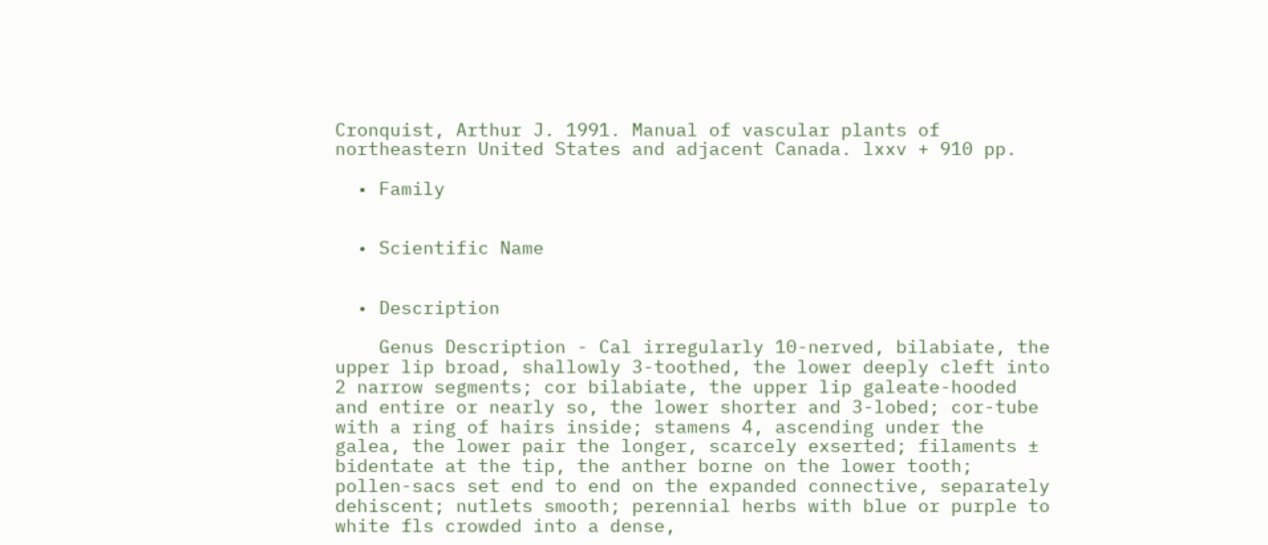Cronquist, Arthur J. 1991. Manual of vascular plants of northeastern United States and adjacent Canada. lxxv + 910 pp.

  • Family


  • Scientific Name


  • Description

    Genus Description - Cal irregularly 10-nerved, bilabiate, the upper lip broad, shallowly 3-toothed, the lower deeply cleft into 2 narrow segments; cor bilabiate, the upper lip galeate-hooded and entire or nearly so, the lower shorter and 3-lobed; cor-tube with a ring of hairs inside; stamens 4, ascending under the galea, the lower pair the longer, scarcely exserted; filaments ± bidentate at the tip, the anther borne on the lower tooth; pollen-sacs set end to end on the expanded connective, separately dehiscent; nutlets smooth; perennial herbs with blue or purple to white fls crowded into a dense,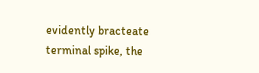evidently bracteate terminal spike, the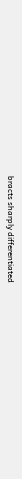bracts sharply differentiated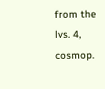from the lvs. 4, cosmop.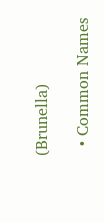(Brunella)

  • Common Names